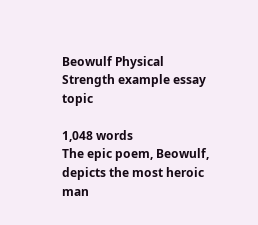Beowulf Physical Strength example essay topic

1,048 words
The epic poem, Beowulf, depicts the most heroic man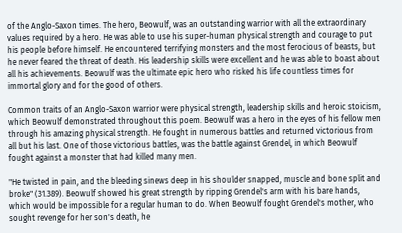of the Anglo-Saxon times. The hero, Beowulf, was an outstanding warrior with all the extraordinary values required by a hero. He was able to use his super-human physical strength and courage to put his people before himself. He encountered terrifying monsters and the most ferocious of beasts, but he never feared the threat of death. His leadership skills were excellent and he was able to boast about all his achievements. Beowulf was the ultimate epic hero who risked his life countless times for immortal glory and for the good of others.

Common traits of an Anglo-Saxon warrior were physical strength, leadership skills and heroic stoicism, which Beowulf demonstrated throughout this poem. Beowulf was a hero in the eyes of his fellow men through his amazing physical strength. He fought in numerous battles and returned victorious from all but his last. One of those victorious battles, was the battle against Grendel, in which Beowulf fought against a monster that had killed many men.

"He twisted in pain, and the bleeding sinews deep in his shoulder snapped, muscle and bone split and broke" (31.389). Beowulf showed his great strength by ripping Grendel's arm with his bare hands, which would be impossible for a regular human to do. When Beowulf fought Grendel's mother, who sought revenge for her son's death, he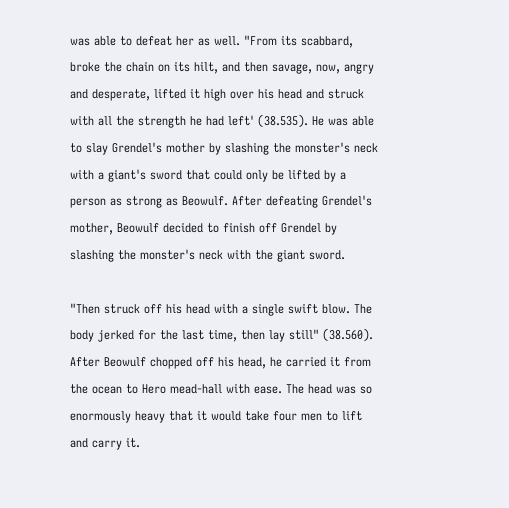was able to defeat her as well. "From its scabbard, broke the chain on its hilt, and then savage, now, angry and desperate, lifted it high over his head and struck with all the strength he had left' (38.535). He was able to slay Grendel's mother by slashing the monster's neck with a giant's sword that could only be lifted by a person as strong as Beowulf. After defeating Grendel's mother, Beowulf decided to finish off Grendel by slashing the monster's neck with the giant sword.

"Then struck off his head with a single swift blow. The body jerked for the last time, then lay still" (38.560). After Beowulf chopped off his head, he carried it from the ocean to Hero mead-hall with ease. The head was so enormously heavy that it would take four men to lift and carry it.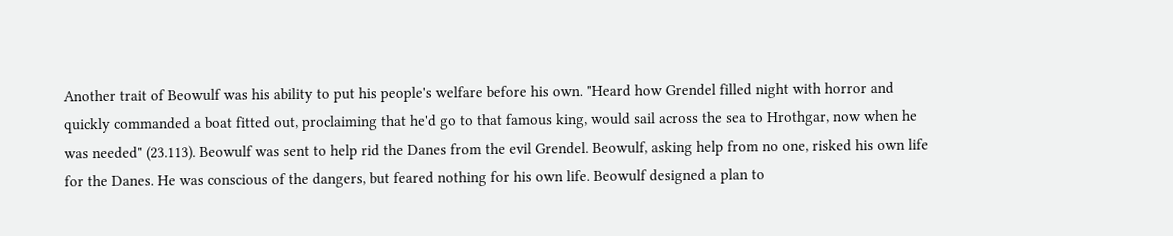Another trait of Beowulf was his ability to put his people's welfare before his own. "Heard how Grendel filled night with horror and quickly commanded a boat fitted out, proclaiming that he'd go to that famous king, would sail across the sea to Hrothgar, now when he was needed" (23.113). Beowulf was sent to help rid the Danes from the evil Grendel. Beowulf, asking help from no one, risked his own life for the Danes. He was conscious of the dangers, but feared nothing for his own life. Beowulf designed a plan to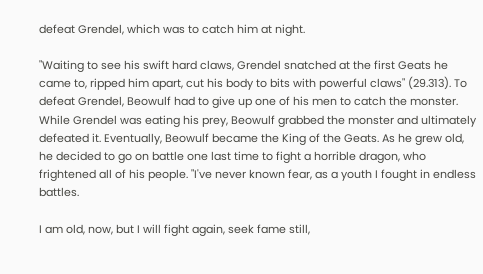defeat Grendel, which was to catch him at night.

"Waiting to see his swift hard claws, Grendel snatched at the first Geats he came to, ripped him apart, cut his body to bits with powerful claws" (29.313). To defeat Grendel, Beowulf had to give up one of his men to catch the monster. While Grendel was eating his prey, Beowulf grabbed the monster and ultimately defeated it. Eventually, Beowulf became the King of the Geats. As he grew old, he decided to go on battle one last time to fight a horrible dragon, who frightened all of his people. "I've never known fear, as a youth I fought in endless battles.

I am old, now, but I will fight again, seek fame still,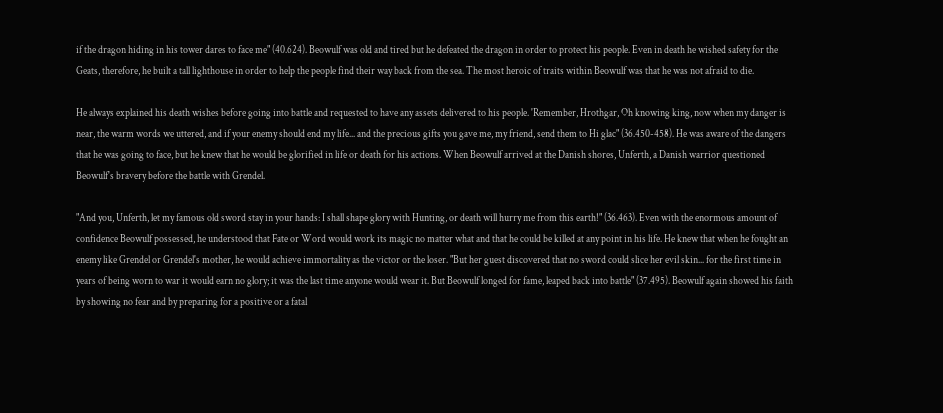if the dragon hiding in his tower dares to face me" (40.624). Beowulf was old and tired but he defeated the dragon in order to protect his people. Even in death he wished safety for the Geats, therefore, he built a tall lighthouse in order to help the people find their way back from the sea. The most heroic of traits within Beowulf was that he was not afraid to die.

He always explained his death wishes before going into battle and requested to have any assets delivered to his people. 'Remember, Hrothgar, Oh knowing king, now when my danger is near, the warm words we uttered, and if your enemy should end my life... and the precious gifts you gave me, my friend, send them to Hi glac" (36.450-458). He was aware of the dangers that he was going to face, but he knew that he would be glorified in life or death for his actions. When Beowulf arrived at the Danish shores, Unferth, a Danish warrior questioned Beowulf's bravery before the battle with Grendel.

"And you, Unferth, let my famous old sword stay in your hands: I shall shape glory with Hunting, or death will hurry me from this earth!" (36.463). Even with the enormous amount of confidence Beowulf possessed, he understood that Fate or Word would work its magic no matter what and that he could be killed at any point in his life. He knew that when he fought an enemy like Grendel or Grendel's mother, he would achieve immortality as the victor or the loser. "But her guest discovered that no sword could slice her evil skin... for the first time in years of being worn to war it would earn no glory; it was the last time anyone would wear it. But Beowulf longed for fame, leaped back into battle" (37.495). Beowulf again showed his faith by showing no fear and by preparing for a positive or a fatal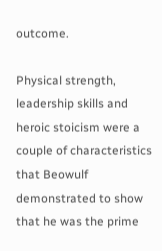outcome.

Physical strength, leadership skills and heroic stoicism were a couple of characteristics that Beowulf demonstrated to show that he was the prime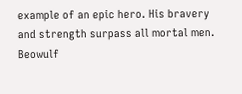example of an epic hero. His bravery and strength surpass all mortal men. Beowulf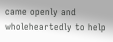came openly and wholeheartedly to help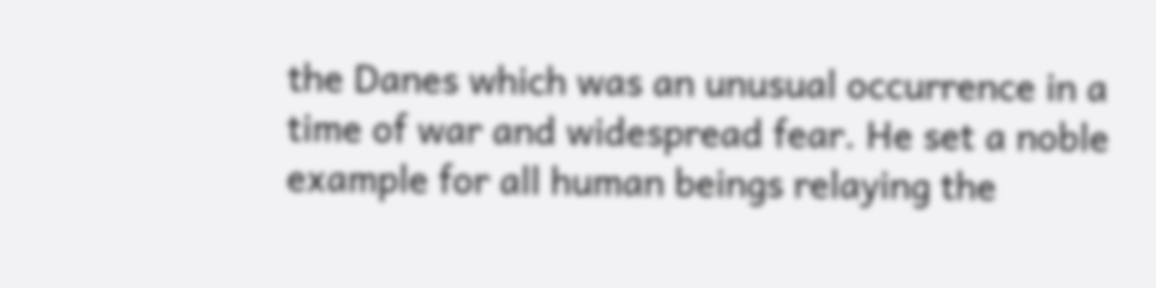the Danes which was an unusual occurrence in a time of war and widespread fear. He set a noble example for all human beings relaying the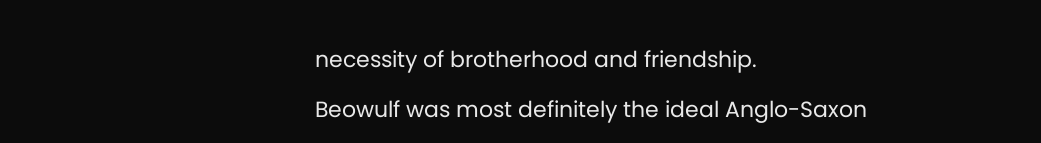necessity of brotherhood and friendship.

Beowulf was most definitely the ideal Anglo-Saxon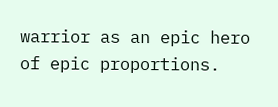warrior as an epic hero of epic proportions.